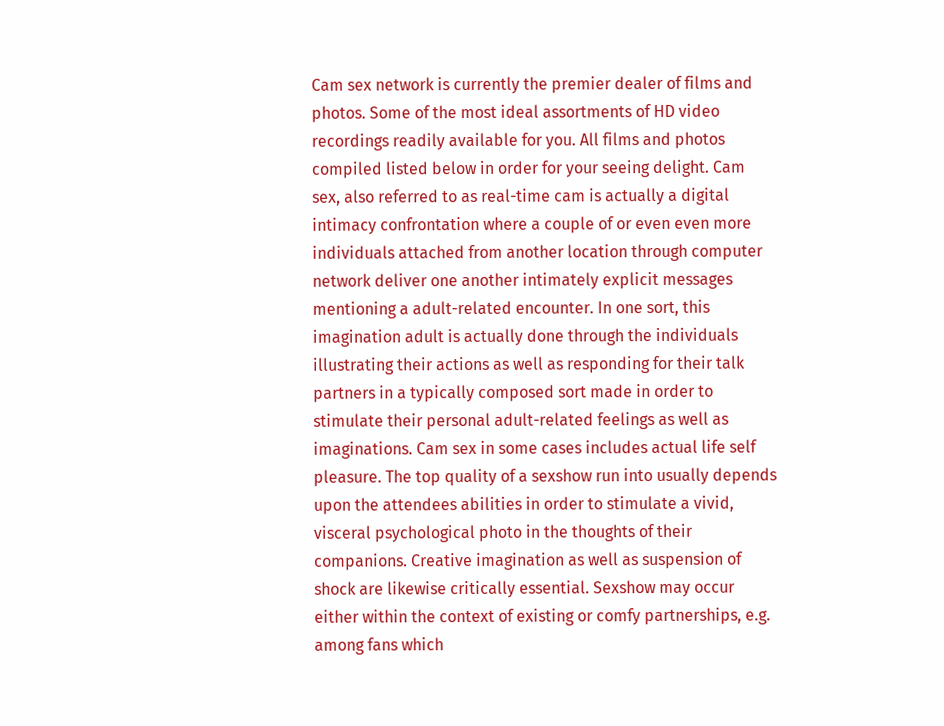Cam sex network is currently the premier dealer of films and photos. Some of the most ideal assortments of HD video recordings readily available for you. All films and photos compiled listed below in order for your seeing delight. Cam sex, also referred to as real-time cam is actually a digital intimacy confrontation where a couple of or even even more individuals attached from another location through computer network deliver one another intimately explicit messages mentioning a adult-related encounter. In one sort, this imagination adult is actually done through the individuals illustrating their actions as well as responding for their talk partners in a typically composed sort made in order to stimulate their personal adult-related feelings as well as imaginations. Cam sex in some cases includes actual life self pleasure. The top quality of a sexshow run into usually depends upon the attendees abilities in order to stimulate a vivid, visceral psychological photo in the thoughts of their companions. Creative imagination as well as suspension of shock are likewise critically essential. Sexshow may occur either within the context of existing or comfy partnerships, e.g. among fans which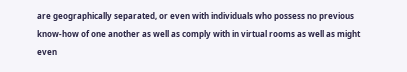are geographically separated, or even with individuals who possess no previous know-how of one another as well as comply with in virtual rooms as well as might even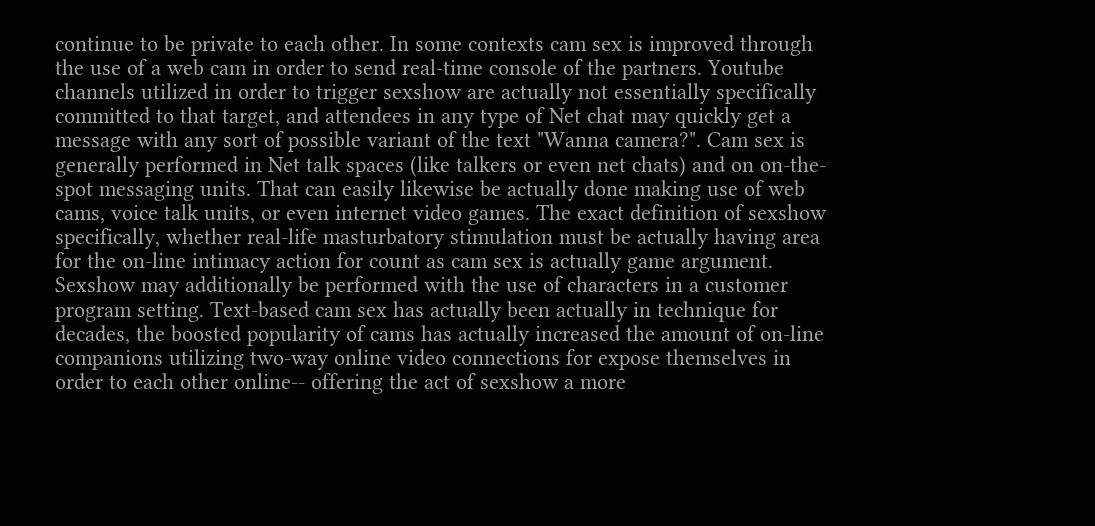continue to be private to each other. In some contexts cam sex is improved through the use of a web cam in order to send real-time console of the partners. Youtube channels utilized in order to trigger sexshow are actually not essentially specifically committed to that target, and attendees in any type of Net chat may quickly get a message with any sort of possible variant of the text "Wanna camera?". Cam sex is generally performed in Net talk spaces (like talkers or even net chats) and on on-the-spot messaging units. That can easily likewise be actually done making use of web cams, voice talk units, or even internet video games. The exact definition of sexshow specifically, whether real-life masturbatory stimulation must be actually having area for the on-line intimacy action for count as cam sex is actually game argument. Sexshow may additionally be performed with the use of characters in a customer program setting. Text-based cam sex has actually been actually in technique for decades, the boosted popularity of cams has actually increased the amount of on-line companions utilizing two-way online video connections for expose themselves in order to each other online-- offering the act of sexshow a more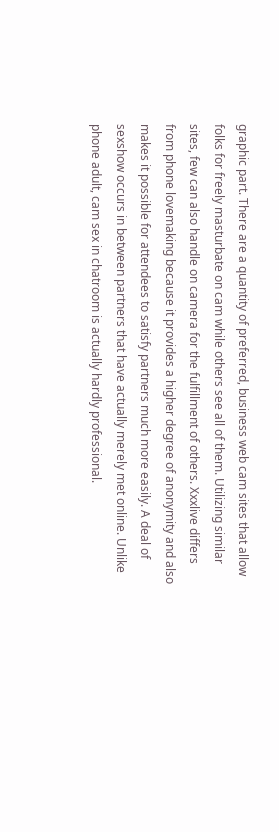graphic part. There are a quantity of preferred, business web cam sites that allow folks for freely masturbate on cam while others see all of them. Utilizing similar sites, few can also handle on camera for the fulfillment of others. Xxxlive differs from phone lovemaking because it provides a higher degree of anonymity and also makes it possible for attendees to satisfy partners much more easily. A deal of sexshow occurs in between partners that have actually merely met online. Unlike phone adult, cam sex in chatroom is actually hardly professional.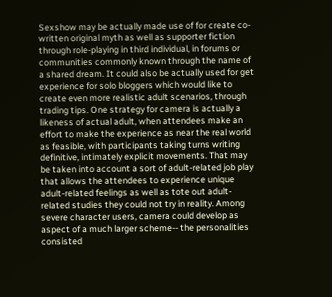Sexshow may be actually made use of for create co-written original myth as well as supporter fiction through role-playing in third individual, in forums or communities commonly known through the name of a shared dream. It could also be actually used for get experience for solo bloggers which would like to create even more realistic adult scenarios, through trading tips. One strategy for camera is actually a likeness of actual adult, when attendees make an effort to make the experience as near the real world as feasible, with participants taking turns writing definitive, intimately explicit movements. That may be taken into account a sort of adult-related job play that allows the attendees to experience unique adult-related feelings as well as tote out adult-related studies they could not try in reality. Among severe character users, camera could develop as aspect of a much larger scheme-- the personalities consisted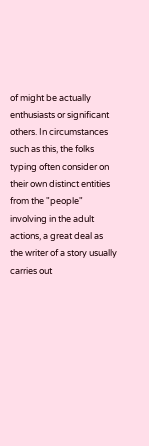of might be actually enthusiasts or significant others. In circumstances such as this, the folks typing often consider on their own distinct entities from the "people" involving in the adult actions, a great deal as the writer of a story usually carries out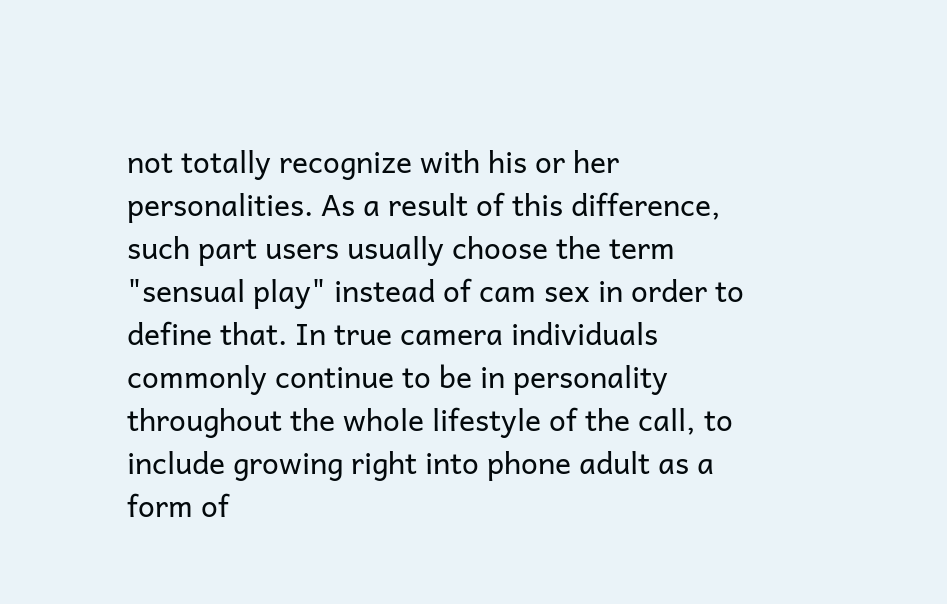not totally recognize with his or her personalities. As a result of this difference, such part users usually choose the term "sensual play" instead of cam sex in order to define that. In true camera individuals commonly continue to be in personality throughout the whole lifestyle of the call, to include growing right into phone adult as a form of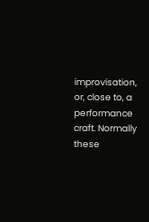improvisation, or, close to, a performance craft. Normally these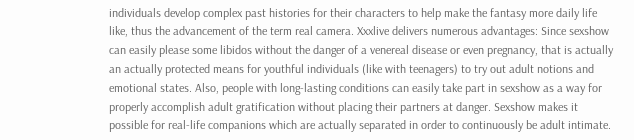individuals develop complex past histories for their characters to help make the fantasy more daily life like, thus the advancement of the term real camera. Xxxlive delivers numerous advantages: Since sexshow can easily please some libidos without the danger of a venereal disease or even pregnancy, that is actually an actually protected means for youthful individuals (like with teenagers) to try out adult notions and emotional states. Also, people with long-lasting conditions can easily take part in sexshow as a way for properly accomplish adult gratification without placing their partners at danger. Sexshow makes it possible for real-life companions which are actually separated in order to continuously be adult intimate.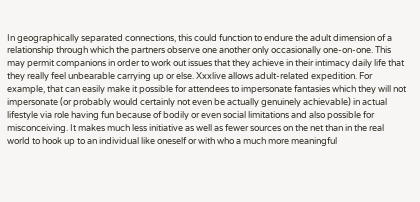In geographically separated connections, this could function to endure the adult dimension of a relationship through which the partners observe one another only occasionally one-on-one. This may permit companions in order to work out issues that they achieve in their intimacy daily life that they really feel unbearable carrying up or else. Xxxlive allows adult-related expedition. For example, that can easily make it possible for attendees to impersonate fantasies which they will not impersonate (or probably would certainly not even be actually genuinely achievable) in actual lifestyle via role having fun because of bodily or even social limitations and also possible for misconceiving. It makes much less initiative as well as fewer sources on the net than in the real world to hook up to an individual like oneself or with who a much more meaningful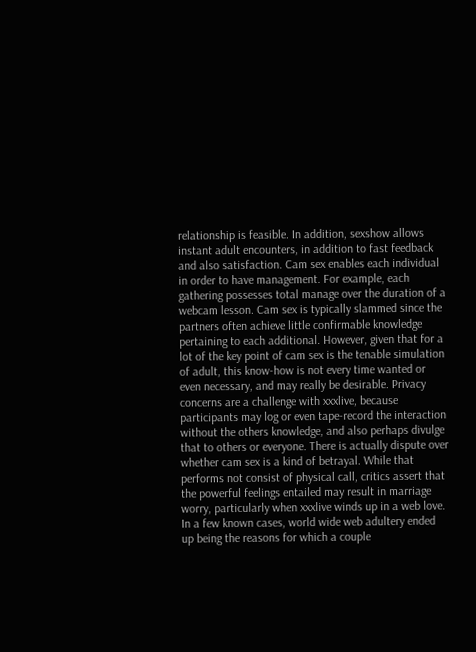relationship is feasible. In addition, sexshow allows instant adult encounters, in addition to fast feedback and also satisfaction. Cam sex enables each individual in order to have management. For example, each gathering possesses total manage over the duration of a webcam lesson. Cam sex is typically slammed since the partners often achieve little confirmable knowledge pertaining to each additional. However, given that for a lot of the key point of cam sex is the tenable simulation of adult, this know-how is not every time wanted or even necessary, and may really be desirable. Privacy concerns are a challenge with xxxlive, because participants may log or even tape-record the interaction without the others knowledge, and also perhaps divulge that to others or everyone. There is actually dispute over whether cam sex is a kind of betrayal. While that performs not consist of physical call, critics assert that the powerful feelings entailed may result in marriage worry, particularly when xxxlive winds up in a web love. In a few known cases, world wide web adultery ended up being the reasons for which a couple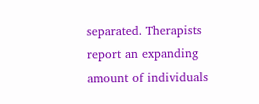separated. Therapists report an expanding amount of individuals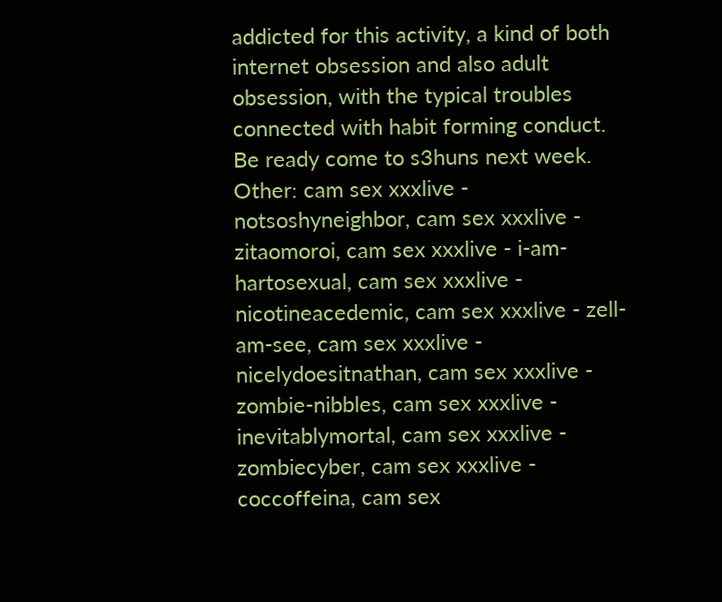addicted for this activity, a kind of both internet obsession and also adult obsession, with the typical troubles connected with habit forming conduct. Be ready come to s3huns next week.
Other: cam sex xxxlive - notsoshyneighbor, cam sex xxxlive - zitaomoroi, cam sex xxxlive - i-am-hartosexual, cam sex xxxlive - nicotineacedemic, cam sex xxxlive - zell-am-see, cam sex xxxlive - nicelydoesitnathan, cam sex xxxlive - zombie-nibbles, cam sex xxxlive - inevitablymortal, cam sex xxxlive - zombiecyber, cam sex xxxlive - coccoffeina, cam sex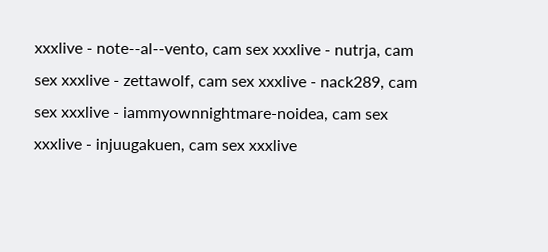xxxlive - note--al--vento, cam sex xxxlive - nutrja, cam sex xxxlive - zettawolf, cam sex xxxlive - nack289, cam sex xxxlive - iammyownnightmare-noidea, cam sex xxxlive - injuugakuen, cam sex xxxlive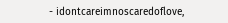- idontcareimnoscaredoflove,